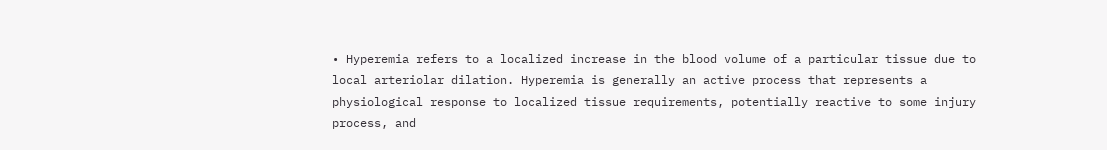• Hyperemia refers to a localized increase in the blood volume of a particular tissue due to local arteriolar dilation. Hyperemia is generally an active process that represents a physiological response to localized tissue requirements, potentially reactive to some injury process, and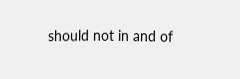should not in and of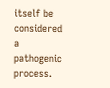itself be considered a pathogenic process.